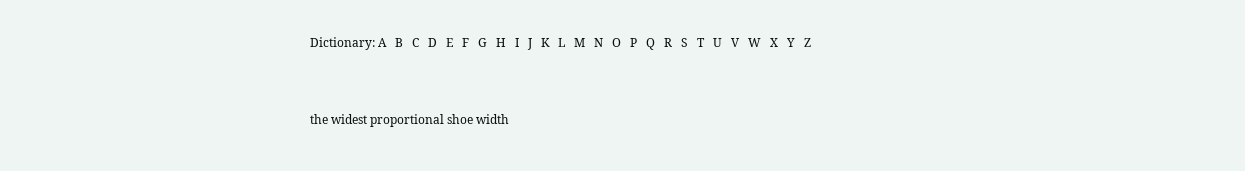Dictionary: A   B   C   D   E   F   G   H   I   J   K   L   M   N   O   P   Q   R   S   T   U   V   W   X   Y   Z


the widest proportional shoe width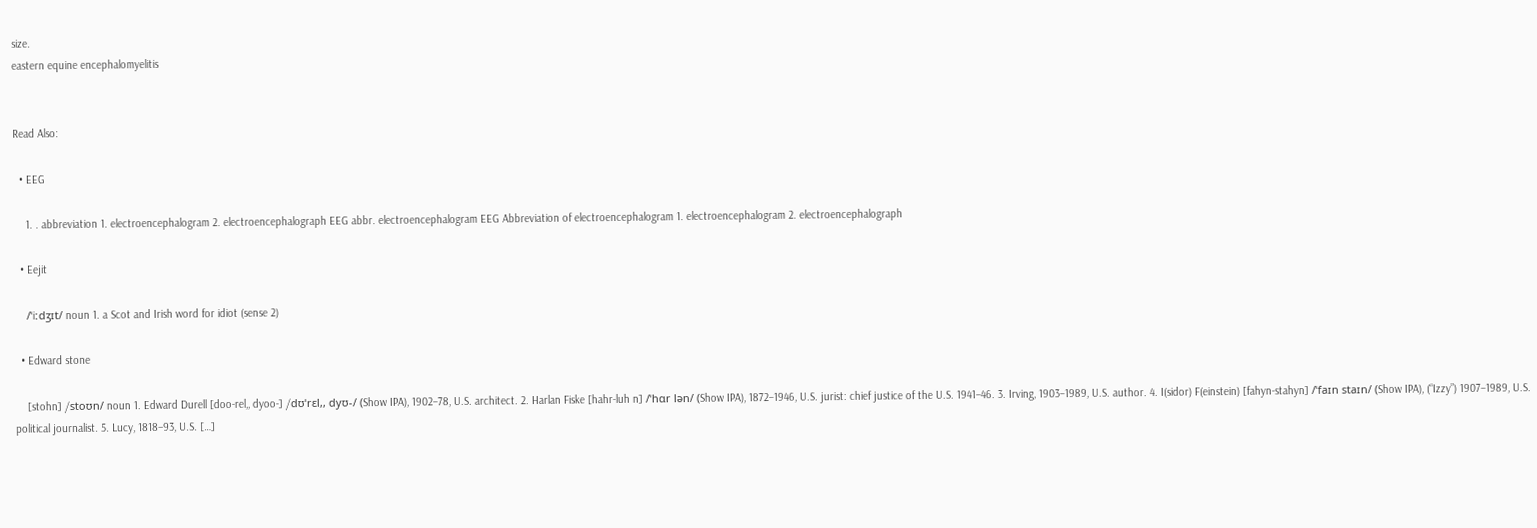size.
eastern equine encephalomyelitis


Read Also:

  • EEG

    1. . abbreviation 1. electroencephalogram 2. electroencephalograph EEG abbr. electroencephalogram EEG Abbreviation of electroencephalogram 1. electroencephalogram 2. electroencephalograph

  • Eejit

    /ˈiːdʒɪt/ noun 1. a Scot and Irish word for idiot (sense 2)

  • Edward stone

    [stohn] /stoʊn/ noun 1. Edward Durell [doo-rel,, dyoo-] /dʊˈrɛl,, dyʊ-/ (Show IPA), 1902–78, U.S. architect. 2. Harlan Fiske [hahr-luh n] /ˈhɑr lən/ (Show IPA), 1872–1946, U.S. jurist: chief justice of the U.S. 1941–46. 3. Irving, 1903–1989, U.S. author. 4. I(sidor) F(einstein) [fahyn-stahyn] /ˈfaɪn staɪn/ (Show IPA), (“Izzy”) 1907–1989, U.S. political journalist. 5. Lucy, 1818–93, U.S. […]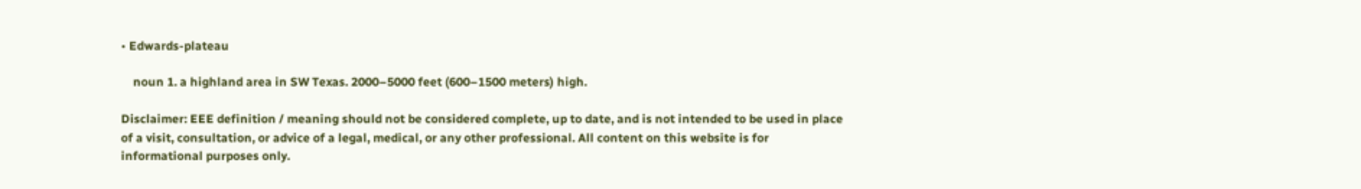• Edwards-plateau

    noun 1. a highland area in SW Texas. 2000–5000 feet (600–1500 meters) high.

Disclaimer: EEE definition / meaning should not be considered complete, up to date, and is not intended to be used in place of a visit, consultation, or advice of a legal, medical, or any other professional. All content on this website is for informational purposes only.